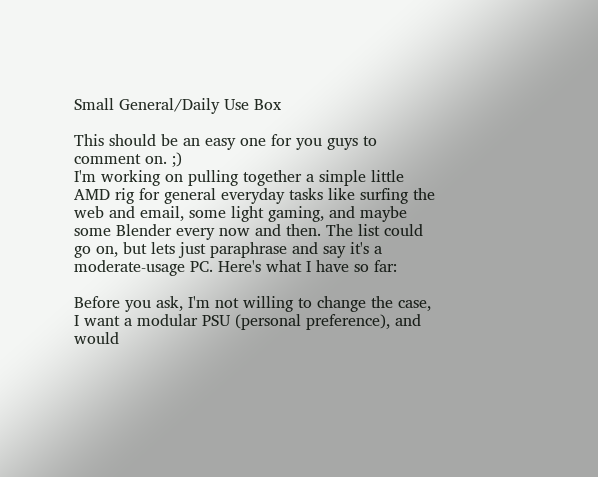Small General/Daily Use Box

This should be an easy one for you guys to comment on. ;)
I'm working on pulling together a simple little AMD rig for general everyday tasks like surfing the web and email, some light gaming, and maybe some Blender every now and then. The list could go on, but lets just paraphrase and say it's a moderate-usage PC. Here's what I have so far:

Before you ask, I'm not willing to change the case, I want a modular PSU (personal preference), and would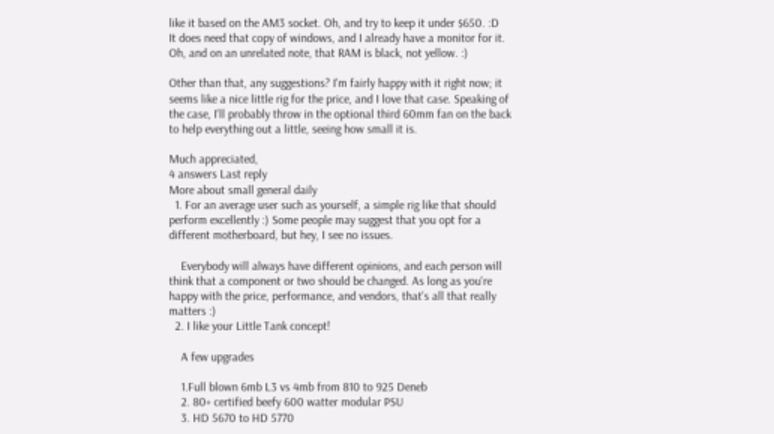like it based on the AM3 socket. Oh, and try to keep it under $650. :D
It does need that copy of windows, and I already have a monitor for it. Oh, and on an unrelated note, that RAM is black, not yellow. :)

Other than that, any suggestions? I'm fairly happy with it right now; it seems like a nice little rig for the price, and I love that case. Speaking of the case, I'll probably throw in the optional third 60mm fan on the back to help everything out a little, seeing how small it is.

Much appreciated,
4 answers Last reply
More about small general daily
  1. For an average user such as yourself, a simple rig like that should perform excellently :) Some people may suggest that you opt for a different motherboard, but hey, I see no issues.

    Everybody will always have different opinions, and each person will think that a component or two should be changed. As long as you're happy with the price, performance, and vendors, that's all that really matters :)
  2. I like your Little Tank concept!

    A few upgrades

    1.Full blown 6mb L3 vs 4mb from 810 to 925 Deneb
    2. 80+ certified beefy 600 watter modular PSU
    3. HD 5670 to HD 5770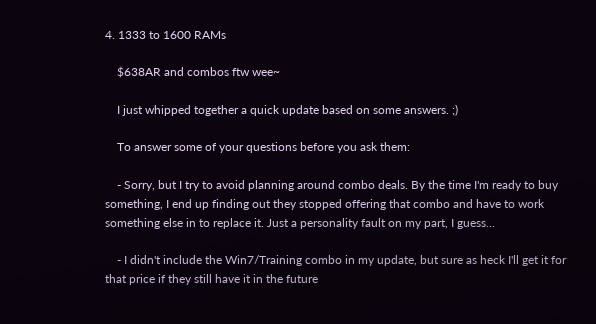4. 1333 to 1600 RAMs

    $638AR and combos ftw wee~

    I just whipped together a quick update based on some answers. ;)

    To answer some of your questions before you ask them:

    - Sorry, but I try to avoid planning around combo deals. By the time I'm ready to buy something, I end up finding out they stopped offering that combo and have to work something else in to replace it. Just a personality fault on my part, I guess...

    - I didn't include the Win7/Training combo in my update, but sure as heck I'll get it for that price if they still have it in the future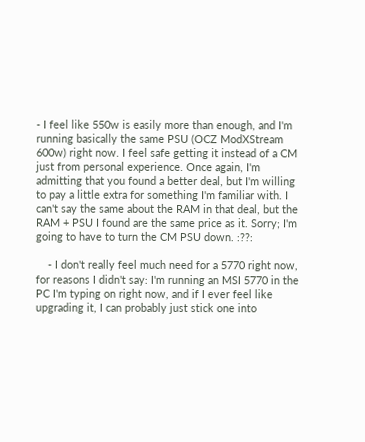- I feel like 550w is easily more than enough, and I'm running basically the same PSU (OCZ ModXStream 600w) right now. I feel safe getting it instead of a CM just from personal experience. Once again, I'm admitting that you found a better deal, but I'm willing to pay a little extra for something I'm familiar with. I can't say the same about the RAM in that deal, but the RAM + PSU I found are the same price as it. Sorry; I'm going to have to turn the CM PSU down. :??:

    - I don't really feel much need for a 5770 right now, for reasons I didn't say: I'm running an MSI 5770 in the PC I'm typing on right now, and if I ever feel like upgrading it, I can probably just stick one into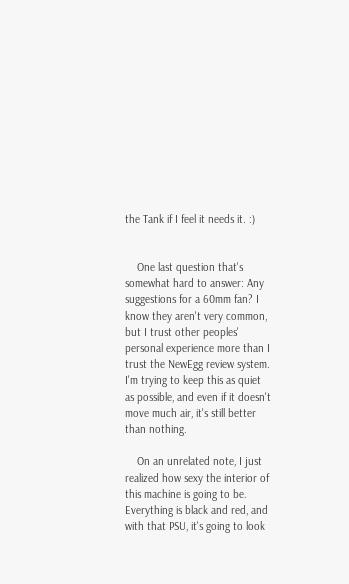the Tank if I feel it needs it. :)


    One last question that's somewhat hard to answer: Any suggestions for a 60mm fan? I know they aren't very common, but I trust other peoples' personal experience more than I trust the NewEgg review system. I'm trying to keep this as quiet as possible, and even if it doesn't move much air, it's still better than nothing.

    On an unrelated note, I just realized how sexy the interior of this machine is going to be. Everything is black and red, and with that PSU, it's going to look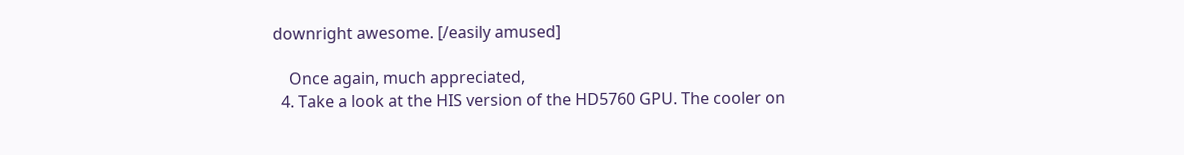downright awesome. [/easily amused]

    Once again, much appreciated,
  4. Take a look at the HIS version of the HD5760 GPU. The cooler on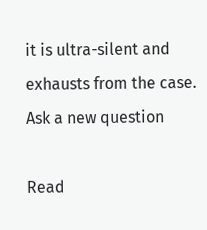it is ultra-silent and exhausts from the case.
Ask a new question

Read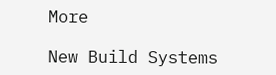More

New Build Systems